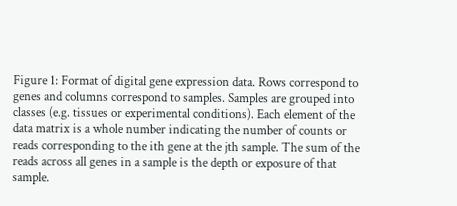Figure 1: Format of digital gene expression data. Rows correspond to genes and columns correspond to samples. Samples are grouped into classes (e.g. tissues or experimental conditions). Each element of the data matrix is a whole number indicating the number of counts or reads corresponding to the ith gene at the jth sample. The sum of the reads across all genes in a sample is the depth or exposure of that sample.